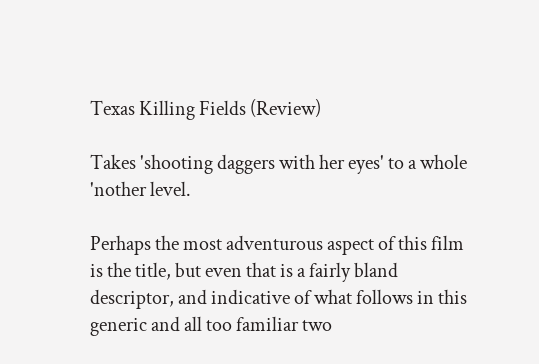Texas Killing Fields (Review)

Takes 'shooting daggers with her eyes' to a whole 'nother level.

Perhaps the most adventurous aspect of this film is the title, but even that is a fairly bland descriptor, and indicative of what follows in this generic and all too familiar two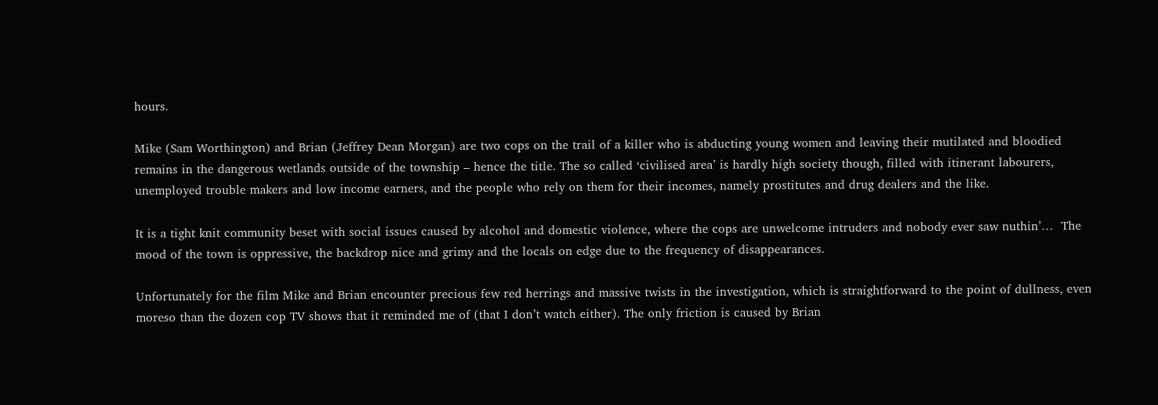hours.

Mike (Sam Worthington) and Brian (Jeffrey Dean Morgan) are two cops on the trail of a killer who is abducting young women and leaving their mutilated and bloodied remains in the dangerous wetlands outside of the township – hence the title. The so called ‘civilised area’ is hardly high society though, filled with itinerant labourers, unemployed trouble makers and low income earners, and the people who rely on them for their incomes, namely prostitutes and drug dealers and the like.

It is a tight knit community beset with social issues caused by alcohol and domestic violence, where the cops are unwelcome intruders and nobody ever saw nuthin’…  The mood of the town is oppressive, the backdrop nice and grimy and the locals on edge due to the frequency of disappearances.

Unfortunately for the film Mike and Brian encounter precious few red herrings and massive twists in the investigation, which is straightforward to the point of dullness, even moreso than the dozen cop TV shows that it reminded me of (that I don’t watch either). The only friction is caused by Brian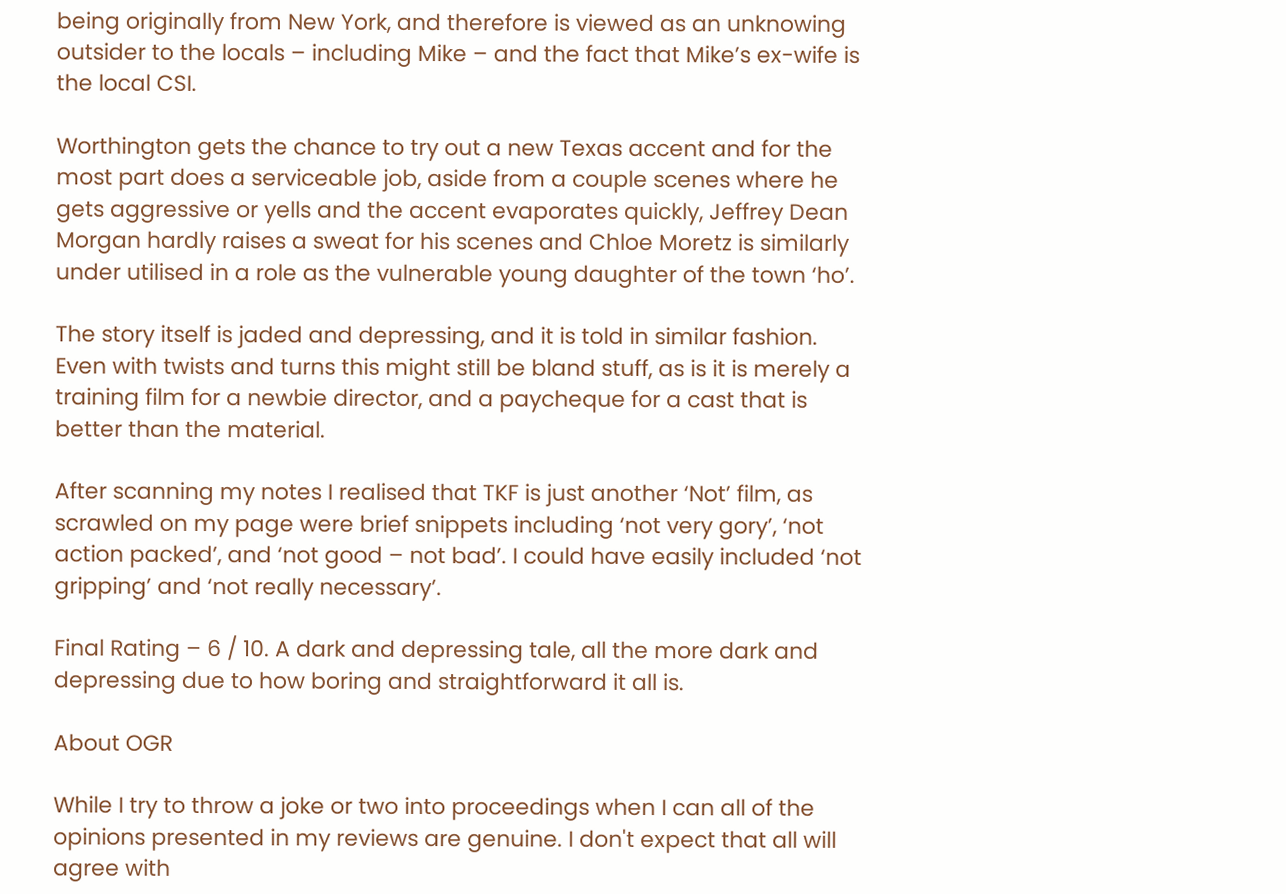being originally from New York, and therefore is viewed as an unknowing outsider to the locals – including Mike – and the fact that Mike’s ex-wife is the local CSI.

Worthington gets the chance to try out a new Texas accent and for the most part does a serviceable job, aside from a couple scenes where he gets aggressive or yells and the accent evaporates quickly, Jeffrey Dean Morgan hardly raises a sweat for his scenes and Chloe Moretz is similarly under utilised in a role as the vulnerable young daughter of the town ‘ho’.

The story itself is jaded and depressing, and it is told in similar fashion. Even with twists and turns this might still be bland stuff, as is it is merely a training film for a newbie director, and a paycheque for a cast that is better than the material.

After scanning my notes I realised that TKF is just another ‘Not’ film, as scrawled on my page were brief snippets including ‘not very gory’, ‘not action packed’, and ‘not good – not bad’. I could have easily included ‘not gripping’ and ‘not really necessary’.

Final Rating – 6 / 10. A dark and depressing tale, all the more dark and depressing due to how boring and straightforward it all is.

About OGR

While I try to throw a joke or two into proceedings when I can all of the opinions presented in my reviews are genuine. I don't expect that all will agree with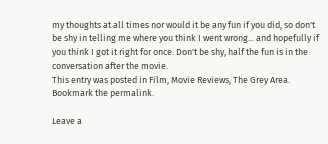my thoughts at all times nor would it be any fun if you did, so don't be shy in telling me where you think I went wrong... and hopefully if you think I got it right for once. Don't be shy, half the fun is in the conversation after the movie.
This entry was posted in Film, Movie Reviews, The Grey Area. Bookmark the permalink.

Leave a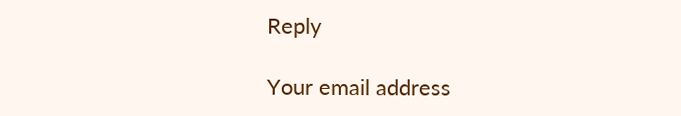Reply

Your email address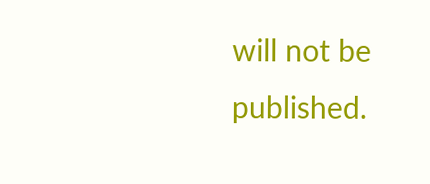will not be published.